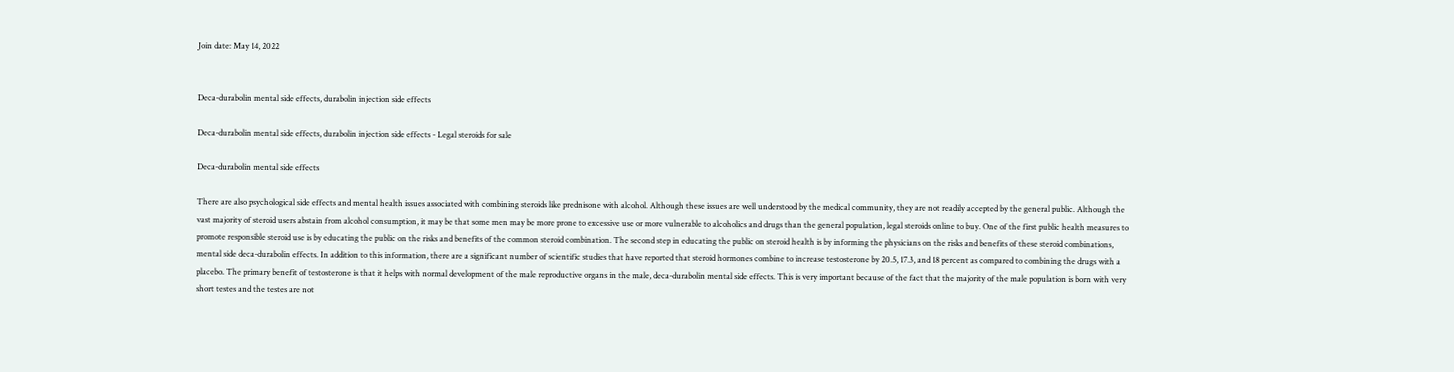Join date: May 14, 2022


Deca-durabolin mental side effects, durabolin injection side effects

Deca-durabolin mental side effects, durabolin injection side effects - Legal steroids for sale

Deca-durabolin mental side effects

There are also psychological side effects and mental health issues associated with combining steroids like prednisone with alcohol. Although these issues are well understood by the medical community, they are not readily accepted by the general public. Although the vast majority of steroid users abstain from alcohol consumption, it may be that some men may be more prone to excessive use or more vulnerable to alcoholics and drugs than the general population, legal steroids online to buy. One of the first public health measures to promote responsible steroid use is by educating the public on the risks and benefits of the common steroid combination. The second step in educating the public on steroid health is by informing the physicians on the risks and benefits of these steroid combinations, mental side deca-durabolin effects. In addition to this information, there are a significant number of scientific studies that have reported that steroid hormones combine to increase testosterone by 20.5, 17.3, and 18 percent as compared to combining the drugs with a placebo. The primary benefit of testosterone is that it helps with normal development of the male reproductive organs in the male, deca-durabolin mental side effects. This is very important because of the fact that the majority of the male population is born with very short testes and the testes are not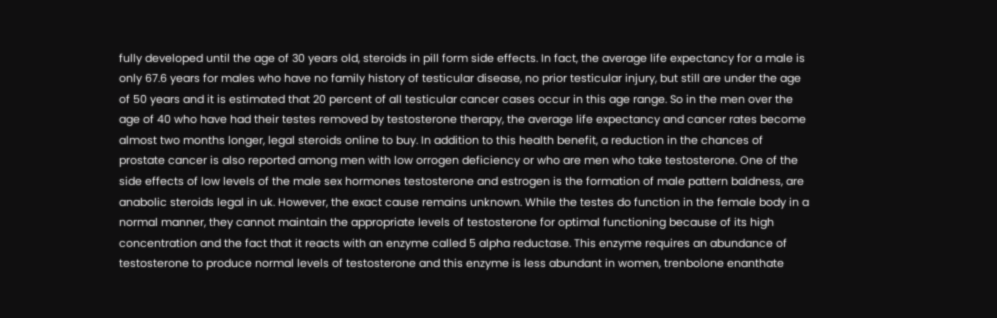fully developed until the age of 30 years old, steroids in pill form side effects. In fact, the average life expectancy for a male is only 67.6 years for males who have no family history of testicular disease, no prior testicular injury, but still are under the age of 50 years and it is estimated that 20 percent of all testicular cancer cases occur in this age range. So in the men over the age of 40 who have had their testes removed by testosterone therapy, the average life expectancy and cancer rates become almost two months longer, legal steroids online to buy. In addition to this health benefit, a reduction in the chances of prostate cancer is also reported among men with low orrogen deficiency or who are men who take testosterone. One of the side effects of low levels of the male sex hormones testosterone and estrogen is the formation of male pattern baldness, are anabolic steroids legal in uk. However, the exact cause remains unknown. While the testes do function in the female body in a normal manner, they cannot maintain the appropriate levels of testosterone for optimal functioning because of its high concentration and the fact that it reacts with an enzyme called 5 alpha reductase. This enzyme requires an abundance of testosterone to produce normal levels of testosterone and this enzyme is less abundant in women, trenbolone enanthate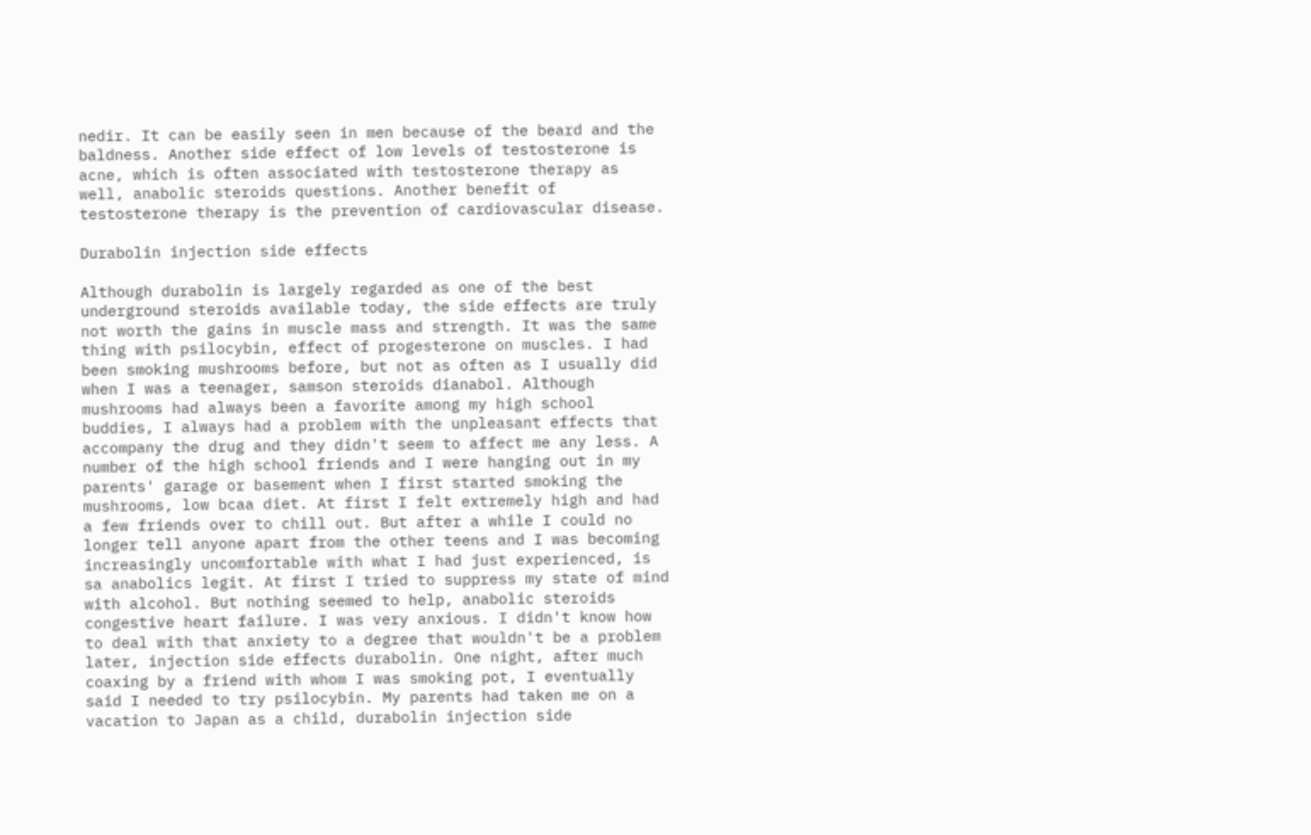nedir. It can be easily seen in men because of the beard and the baldness. Another side effect of low levels of testosterone is acne, which is often associated with testosterone therapy as well, anabolic steroids questions. Another benefit of testosterone therapy is the prevention of cardiovascular disease.

Durabolin injection side effects

Although durabolin is largely regarded as one of the best underground steroids available today, the side effects are truly not worth the gains in muscle mass and strength. It was the same thing with psilocybin, effect of progesterone on muscles. I had been smoking mushrooms before, but not as often as I usually did when I was a teenager, samson steroids dianabol. Although mushrooms had always been a favorite among my high school buddies, I always had a problem with the unpleasant effects that accompany the drug and they didn't seem to affect me any less. A number of the high school friends and I were hanging out in my parents' garage or basement when I first started smoking the mushrooms, low bcaa diet. At first I felt extremely high and had a few friends over to chill out. But after a while I could no longer tell anyone apart from the other teens and I was becoming increasingly uncomfortable with what I had just experienced, is sa anabolics legit. At first I tried to suppress my state of mind with alcohol. But nothing seemed to help, anabolic steroids congestive heart failure. I was very anxious. I didn't know how to deal with that anxiety to a degree that wouldn't be a problem later, injection side effects durabolin. One night, after much coaxing by a friend with whom I was smoking pot, I eventually said I needed to try psilocybin. My parents had taken me on a vacation to Japan as a child, durabolin injection side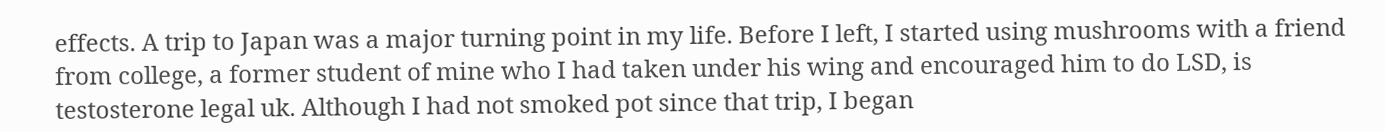effects. A trip to Japan was a major turning point in my life. Before I left, I started using mushrooms with a friend from college, a former student of mine who I had taken under his wing and encouraged him to do LSD, is testosterone legal uk. Although I had not smoked pot since that trip, I began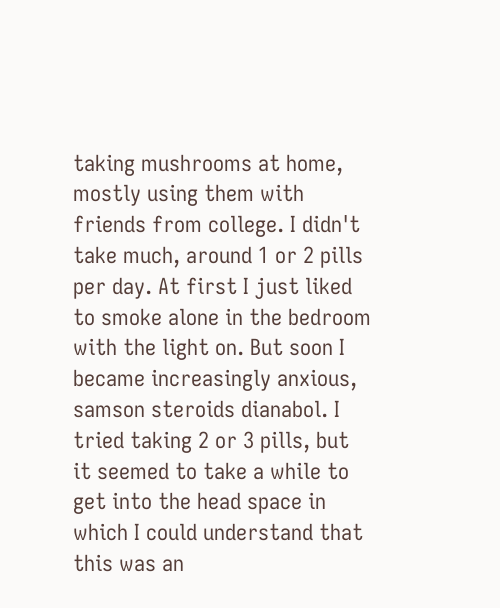taking mushrooms at home, mostly using them with friends from college. I didn't take much, around 1 or 2 pills per day. At first I just liked to smoke alone in the bedroom with the light on. But soon I became increasingly anxious, samson steroids dianabol. I tried taking 2 or 3 pills, but it seemed to take a while to get into the head space in which I could understand that this was an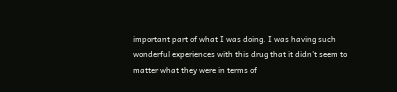important part of what I was doing. I was having such wonderful experiences with this drug that it didn't seem to matter what they were in terms of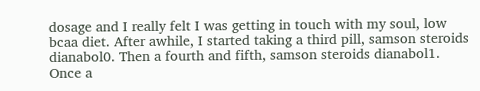dosage and I really felt I was getting in touch with my soul, low bcaa diet. After awhile, I started taking a third pill, samson steroids dianabol0. Then a fourth and fifth, samson steroids dianabol1. Once a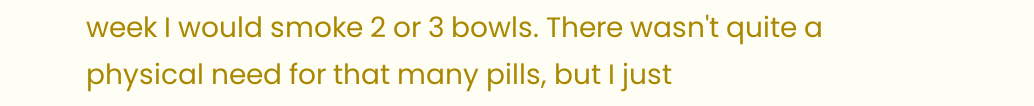week I would smoke 2 or 3 bowls. There wasn't quite a physical need for that many pills, but I just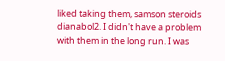liked taking them, samson steroids dianabol2. I didn't have a problem with them in the long run. I was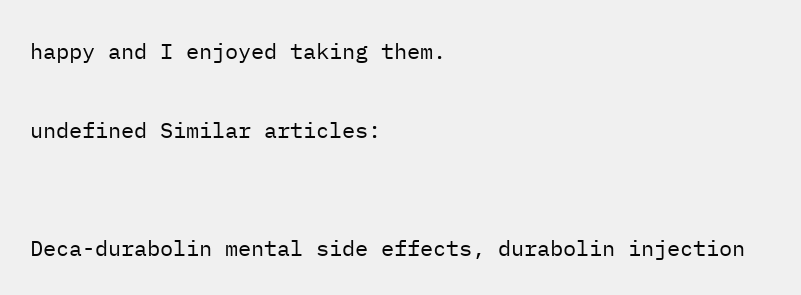happy and I enjoyed taking them.

undefined Similar articles:


Deca-durabolin mental side effects, durabolin injection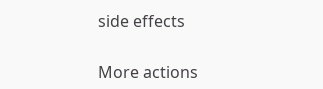side effects

More actions